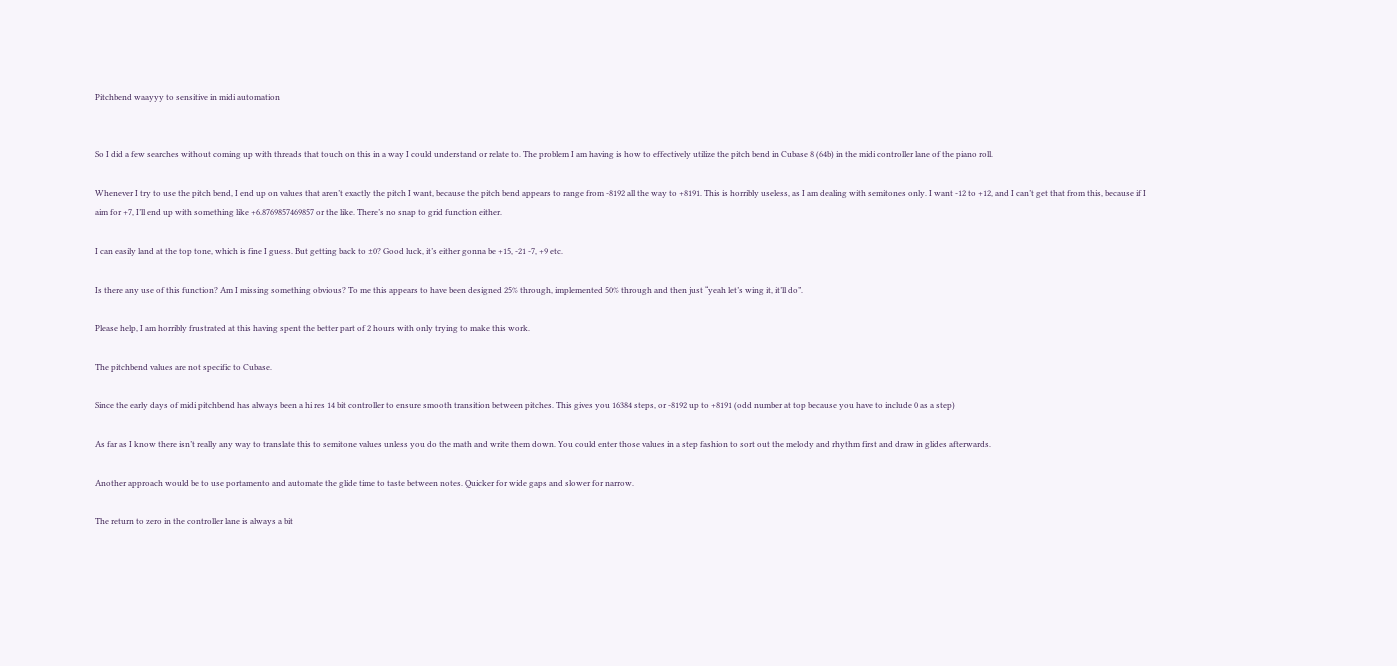Pitchbend waayyy to sensitive in midi automation


So I did a few searches without coming up with threads that touch on this in a way I could understand or relate to. The problem I am having is how to effectively utilize the pitch bend in Cubase 8 (64b) in the midi controller lane of the piano roll.

Whenever I try to use the pitch bend, I end up on values that aren’t exactly the pitch I want, because the pitch bend appears to range from -8192 all the way to +8191. This is horribly useless, as I am dealing with semitones only. I want -12 to +12, and I can’t get that from this, because if I aim for +7, I’ll end up with something like +6.8769857469857 or the like. There’s no snap to grid function either.

I can easily land at the top tone, which is fine I guess. But getting back to ±0? Good luck, it’s either gonna be +15, -21 -7, +9 etc.

Is there any use of this function? Am I missing something obvious? To me this appears to have been designed 25% through, implemented 50% through and then just “yeah let’s wing it, it’ll do”.

Please help, I am horribly frustrated at this having spent the better part of 2 hours with only trying to make this work.

The pitchbend values are not specific to Cubase.

Since the early days of midi pitchbend has always been a hi res 14 bit controller to ensure smooth transition between pitches. This gives you 16384 steps, or -8192 up to +8191 (odd number at top because you have to include 0 as a step)

As far as I know there isn’t really any way to translate this to semitone values unless you do the math and write them down. You could enter those values in a step fashion to sort out the melody and rhythm first and draw in glides afterwards.

Another approach would be to use portamento and automate the glide time to taste between notes. Quicker for wide gaps and slower for narrow.

The return to zero in the controller lane is always a bit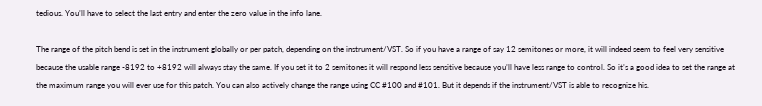tedious. You’ll have to select the last entry and enter the zero value in the info lane.

The range of the pitch bend is set in the instrument globally or per patch, depending on the instrument/VST. So if you have a range of say 12 semitones or more, it will indeed seem to feel very sensitive because the usable range -8192 to +8192 will always stay the same. If you set it to 2 semitones it will respond less sensitive because you’ll have less range to control. So it’s a good idea to set the range at the maximum range you will ever use for this patch. You can also actively change the range using CC #100 and #101. But it depends if the instrument/VST is able to recognize his.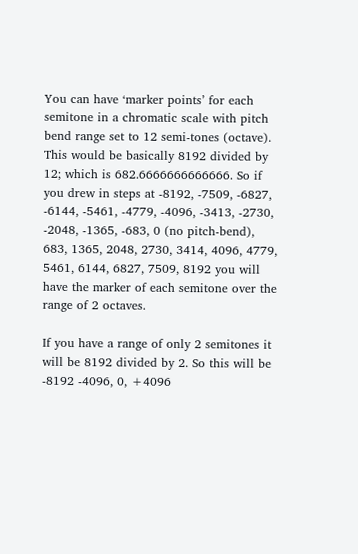You can have ‘marker points’ for each semitone in a chromatic scale with pitch bend range set to 12 semi-tones (octave). This would be basically 8192 divided by 12; which is 682.6666666666666. So if you drew in steps at -8192, -7509, -6827, -6144, -5461, -4779, -4096, -3413, -2730, -2048, -1365, -683, 0 (no pitch-bend), 683, 1365, 2048, 2730, 3414, 4096, 4779, 5461, 6144, 6827, 7509, 8192 you will have the marker of each semitone over the range of 2 octaves.

If you have a range of only 2 semitones it will be 8192 divided by 2. So this will be -8192 -4096, 0, +4096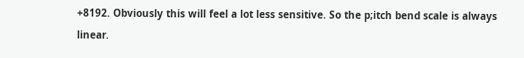+8192. Obviously this will feel a lot less sensitive. So the p;itch bend scale is always linear.